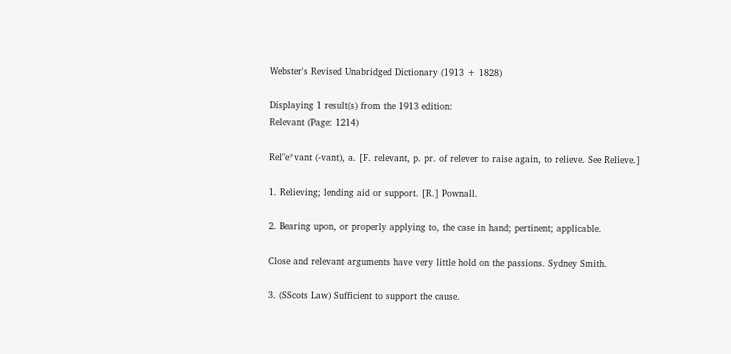Webster's Revised Unabridged Dictionary (1913 + 1828)

Displaying 1 result(s) from the 1913 edition:
Relevant (Page: 1214)

Rel"e*vant (-vant), a. [F. relevant, p. pr. of relever to raise again, to relieve. See Relieve.]

1. Relieving; lending aid or support. [R.] Pownall.

2. Bearing upon, or properly applying to, the case in hand; pertinent; applicable.

Close and relevant arguments have very little hold on the passions. Sydney Smith.

3. (SScots Law) Sufficient to support the cause.